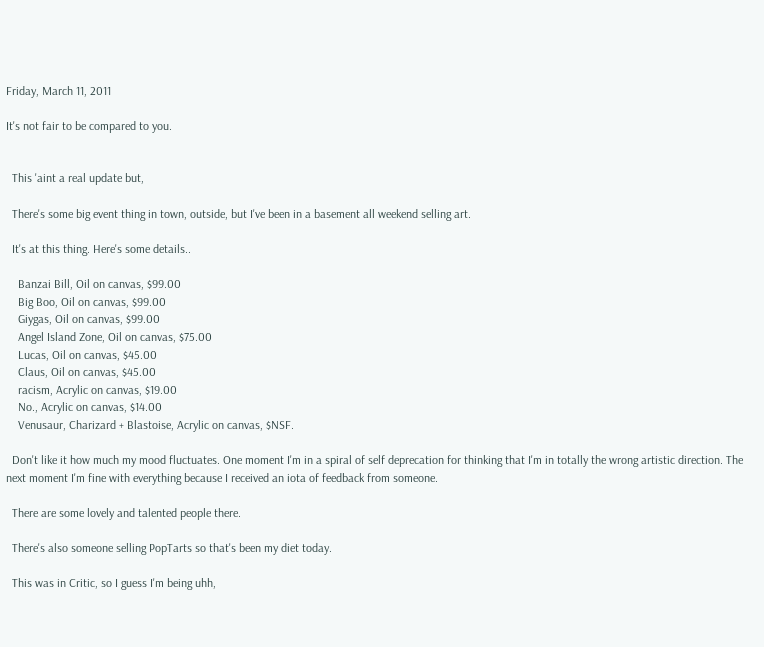Friday, March 11, 2011

It's not fair to be compared to you.


  This 'aint a real update but,

  There's some big event thing in town, outside, but I've been in a basement all weekend selling art.

  It's at this thing. Here's some details..

    Banzai Bill, Oil on canvas, $99.00
    Big Boo, Oil on canvas, $99.00
    Giygas, Oil on canvas, $99.00
    Angel Island Zone, Oil on canvas, $75.00
    Lucas, Oil on canvas, $45.00
    Claus, Oil on canvas, $45.00
    racism, Acrylic on canvas, $19.00
    No., Acrylic on canvas, $14.00
    Venusaur, Charizard + Blastoise, Acrylic on canvas, $NSF.

  Don't like it how much my mood fluctuates. One moment I'm in a spiral of self deprecation for thinking that I'm in totally the wrong artistic direction. The next moment I'm fine with everything because I received an iota of feedback from someone.

  There are some lovely and talented people there.

  There's also someone selling PopTarts so that's been my diet today.

  This was in Critic, so I guess I'm being uhh,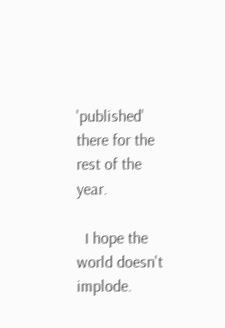'published' there for the rest of the year.

  I hope the world doesn't implode.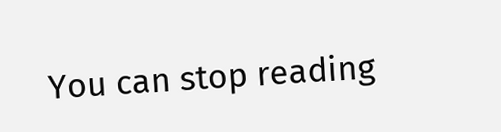You can stop reading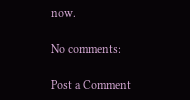now.

No comments:

Post a Comment